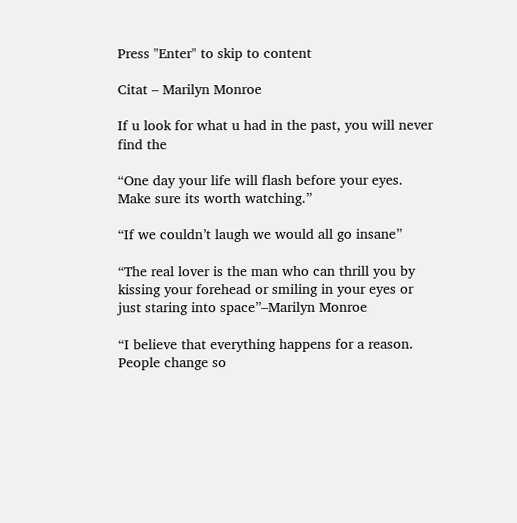Press "Enter" to skip to content

Citat – Marilyn Monroe

If u look for what u had in the past, you will never find the

“One day your life will flash before your eyes. Make sure its worth watching.”

“If we couldn’t laugh we would all go insane”

“The real lover is the man who can thrill you by kissing your forehead or smiling in your eyes or just staring into space”–Marilyn Monroe

“I believe that everything happens for a reason. People change so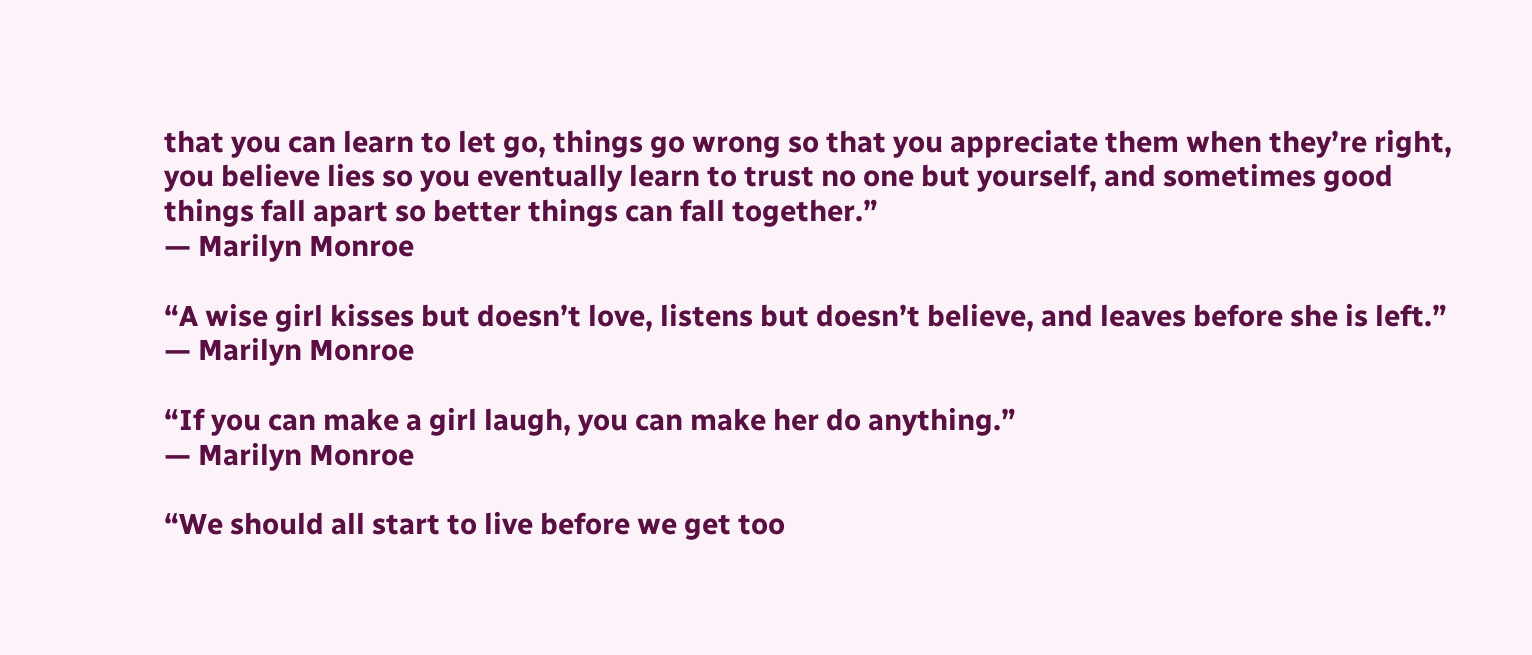that you can learn to let go, things go wrong so that you appreciate them when they’re right, you believe lies so you eventually learn to trust no one but yourself, and sometimes good things fall apart so better things can fall together.”
— Marilyn Monroe

“A wise girl kisses but doesn’t love, listens but doesn’t believe, and leaves before she is left.”
— Marilyn Monroe

“If you can make a girl laugh, you can make her do anything.”
— Marilyn Monroe

“We should all start to live before we get too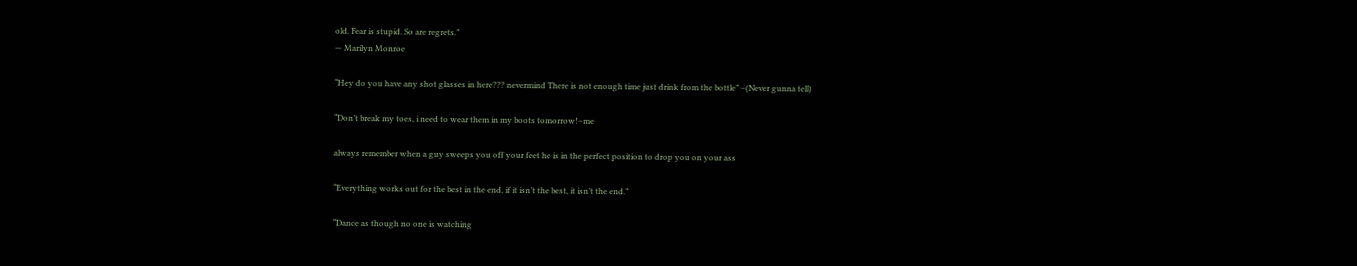old. Fear is stupid. So are regrets.”
— Marilyn Monroe

“Hey do you have any shot glasses in here??? nevermind There is not enough time just drink from the bottle” –(Never gunna tell)

“Don’t break my toes, i need to wear them in my boots tomorrow!–me

always remember when a guy sweeps you off your feet he is in the perfect position to drop you on your ass

“Everything works out for the best in the end, if it isn’t the best, it isn’t the end.”

“Dance as though no one is watching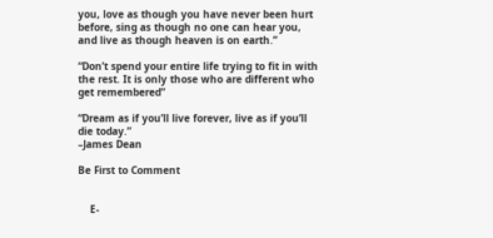you, love as though you have never been hurt before, sing as though no one can hear you, and live as though heaven is on earth.”

“Don’t spend your entire life trying to fit in with the rest. It is only those who are different who get remembered”

“Dream as if you’ll live forever, live as if you’ll die today.”
–James Dean

Be First to Comment


    E-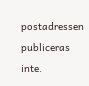postadressen publiceras inte.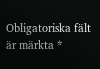Obligatoriska fält är märkta *